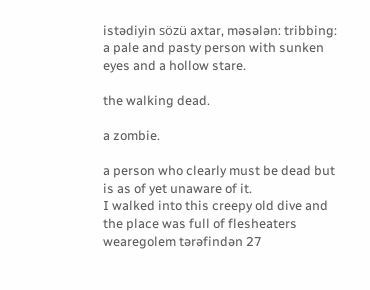istədiyin sözü axtar, məsələn: tribbing:
a pale and pasty person with sunken eyes and a hollow stare.

the walking dead.

a zombie.

a person who clearly must be dead but is as of yet unaware of it.
I walked into this creepy old dive and the place was full of flesheaters
wearegolem tərəfindən 27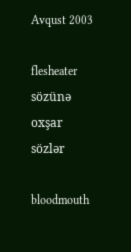Avqust 2003

flesheater sözünə oxşar sözlər

bloodmouth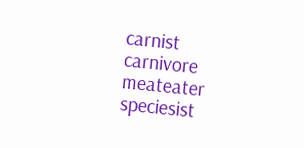carnist carnivore meateater speciesist